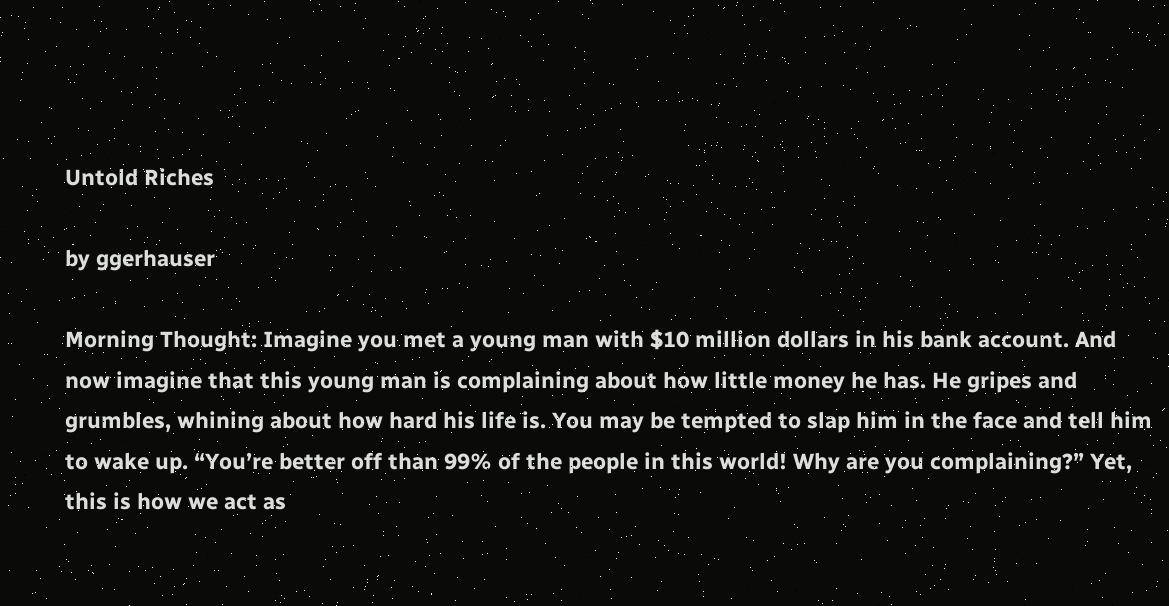Untold Riches

by ggerhauser

Morning Thought: Imagine you met a young man with $10 million dollars in his bank account. And now imagine that this young man is complaining about how little money he has. He gripes and grumbles, whining about how hard his life is. You may be tempted to slap him in the face and tell him to wake up. “You’re better off than 99% of the people in this world! Why are you complaining?” Yet, this is how we act as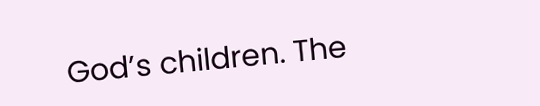God’s children. The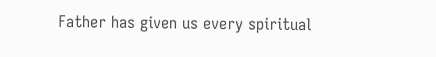Father has given us every spiritual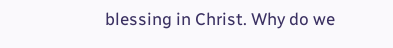blessing in Christ. Why do we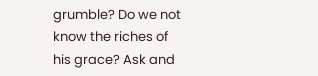grumble? Do we not know the riches of his grace? Ask and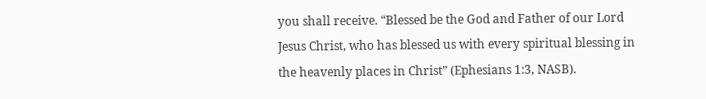you shall receive. “Blessed be the God and Father of our Lord Jesus Christ, who has blessed us with every spiritual blessing in the heavenly places in Christ” (Ephesians 1:3, NASB).